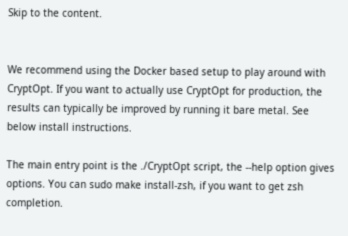Skip to the content.


We recommend using the Docker based setup to play around with CryptOpt. If you want to actually use CryptOpt for production, the results can typically be improved by running it bare metal. See below install instructions.

The main entry point is the ./CryptOpt script, the --help option gives options. You can sudo make install-zsh, if you want to get zsh completion.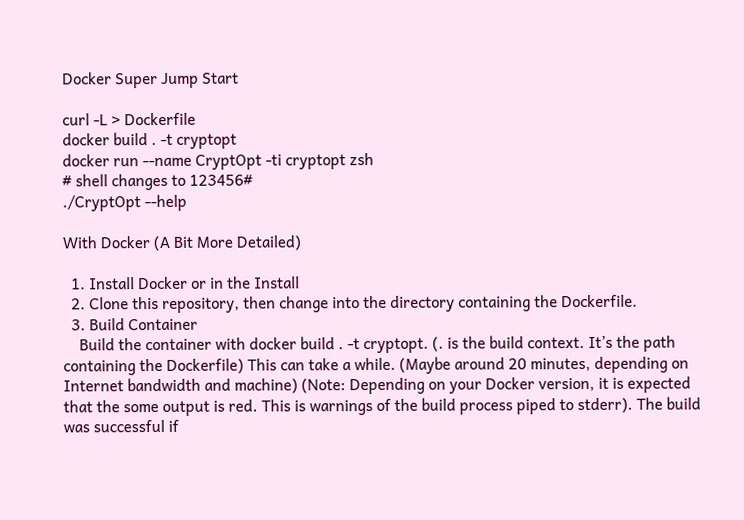Docker Super Jump Start

curl -L > Dockerfile
docker build . -t cryptopt
docker run --name CryptOpt -ti cryptopt zsh
# shell changes to 123456#
./CryptOpt --help

With Docker (A Bit More Detailed)

  1. Install Docker or in the Install
  2. Clone this repository, then change into the directory containing the Dockerfile.
  3. Build Container
    Build the container with docker build . -t cryptopt. (. is the build context. It’s the path containing the Dockerfile) This can take a while. (Maybe around 20 minutes, depending on Internet bandwidth and machine) (Note: Depending on your Docker version, it is expected that the some output is red. This is warnings of the build process piped to stderr). The build was successful if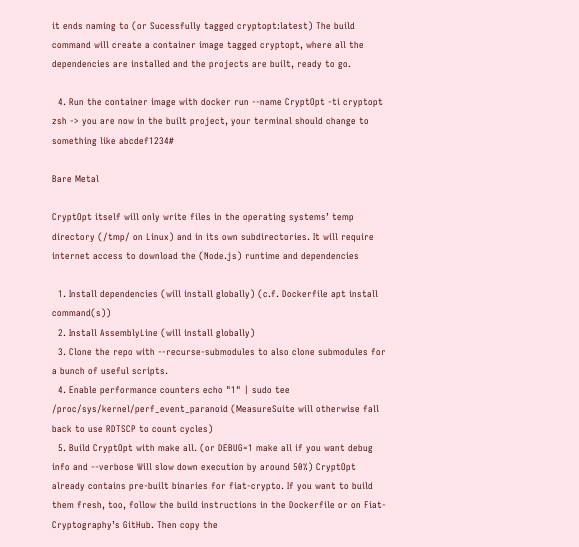it ends naming to (or Sucessfully tagged cryptopt:latest) The build command will create a container image tagged cryptopt, where all the dependencies are installed and the projects are built, ready to go.

  4. Run the container image with docker run --name CryptOpt -ti cryptopt zsh -> you are now in the built project, your terminal should change to something like abcdef1234#

Bare Metal

CryptOpt itself will only write files in the operating systems’ temp directory (/tmp/ on Linux) and in its own subdirectories. It will require internet access to download the (Node.js) runtime and dependencies

  1. Install dependencies (will install globally) (c.f. Dockerfile apt install command(s))
  2. Install AssemblyLine (will install globally)
  3. Clone the repo with --recurse-submodules to also clone submodules for a bunch of useful scripts.
  4. Enable performance counters echo "1" | sudo tee /proc/sys/kernel/perf_event_paranoid (MeasureSuite will otherwise fall back to use RDTSCP to count cycles)
  5. Build CryptOpt with make all. (or DEBUG=1 make all if you want debug info and --verbose Will slow down execution by around 50%) CryptOpt already contains pre-built binaries for fiat-crypto. If you want to build them fresh, too, follow the build instructions in the Dockerfile or on Fiat-Cryptography’s GitHub. Then copy the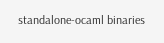standalone-ocaml binaries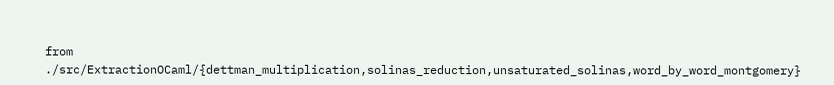from ./src/ExtractionOCaml/{dettman_multiplication,solinas_reduction,unsaturated_solinas,word_by_word_montgomery}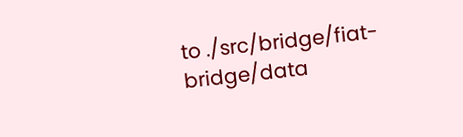to ./src/bridge/fiat-bridge/data